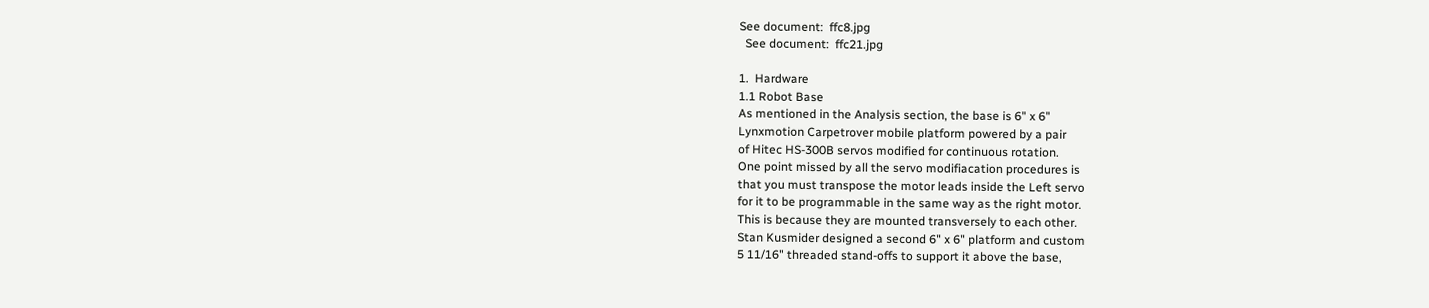See document:  ffc8.jpg
  See document:  ffc21.jpg

1.  Hardware
1.1 Robot Base
As mentioned in the Analysis section, the base is 6" x 6"
Lynxmotion Carpetrover mobile platform powered by a pair
of Hitec HS-300B servos modified for continuous rotation.
One point missed by all the servo modifiacation procedures is
that you must transpose the motor leads inside the Left servo
for it to be programmable in the same way as the right motor.
This is because they are mounted transversely to each other.
Stan Kusmider designed a second 6" x 6" platform and custom
5 11/16" threaded stand-offs to support it above the base,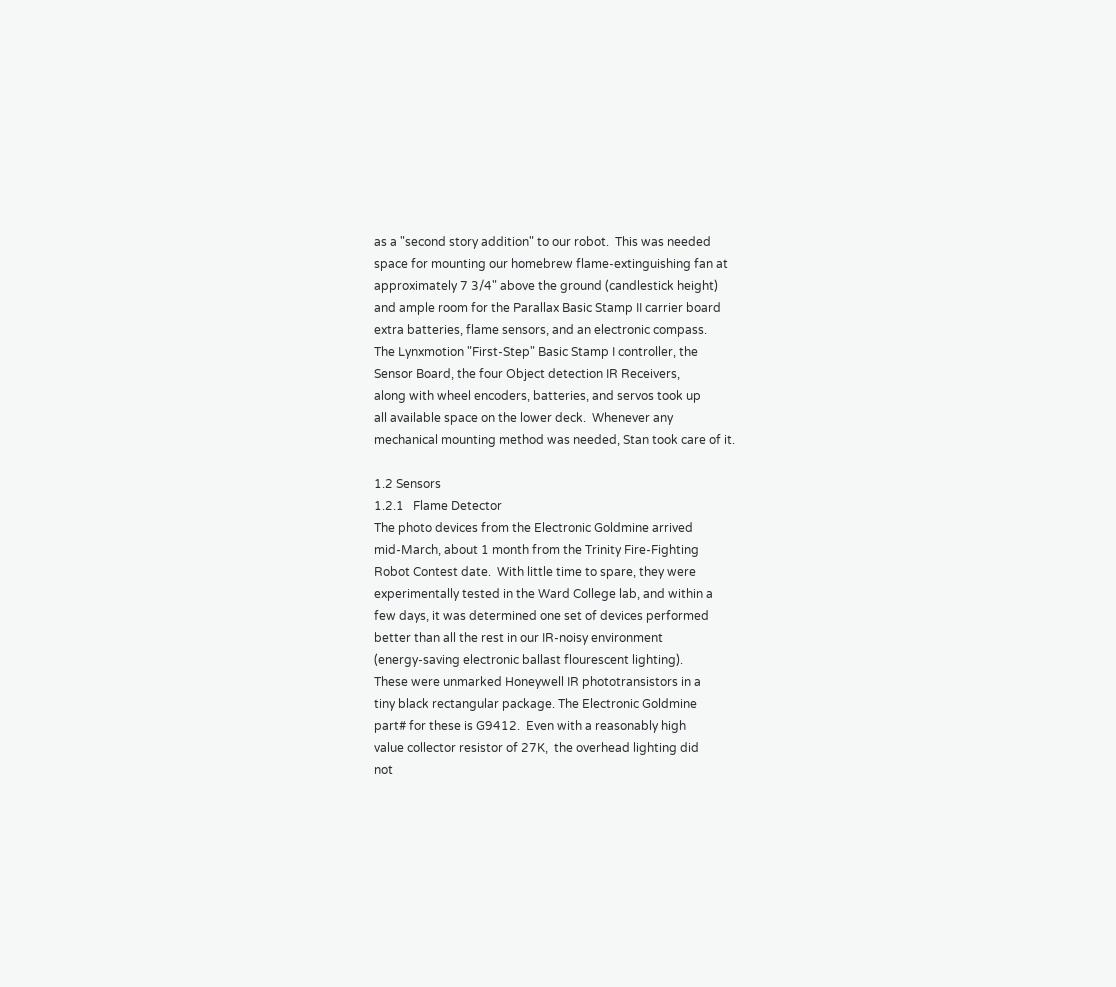as a "second story addition" to our robot.  This was needed
space for mounting our homebrew flame-extinguishing fan at
approximately 7 3/4" above the ground (candlestick height)
and ample room for the Parallax Basic Stamp II carrier board
extra batteries, flame sensors, and an electronic compass.
The Lynxmotion "First-Step" Basic Stamp I controller, the
Sensor Board, the four Object detection IR Receivers,
along with wheel encoders, batteries, and servos took up
all available space on the lower deck.  Whenever any
mechanical mounting method was needed, Stan took care of it.

1.2 Sensors
1.2.1   Flame Detector
The photo devices from the Electronic Goldmine arrived
mid-March, about 1 month from the Trinity Fire-Fighting
Robot Contest date.  With little time to spare, they were
experimentally tested in the Ward College lab, and within a
few days, it was determined one set of devices performed
better than all the rest in our IR-noisy environment
(energy-saving electronic ballast flourescent lighting).
These were unmarked Honeywell IR phototransistors in a
tiny black rectangular package. The Electronic Goldmine
part# for these is G9412.  Even with a reasonably high
value collector resistor of 27K,  the overhead lighting did
not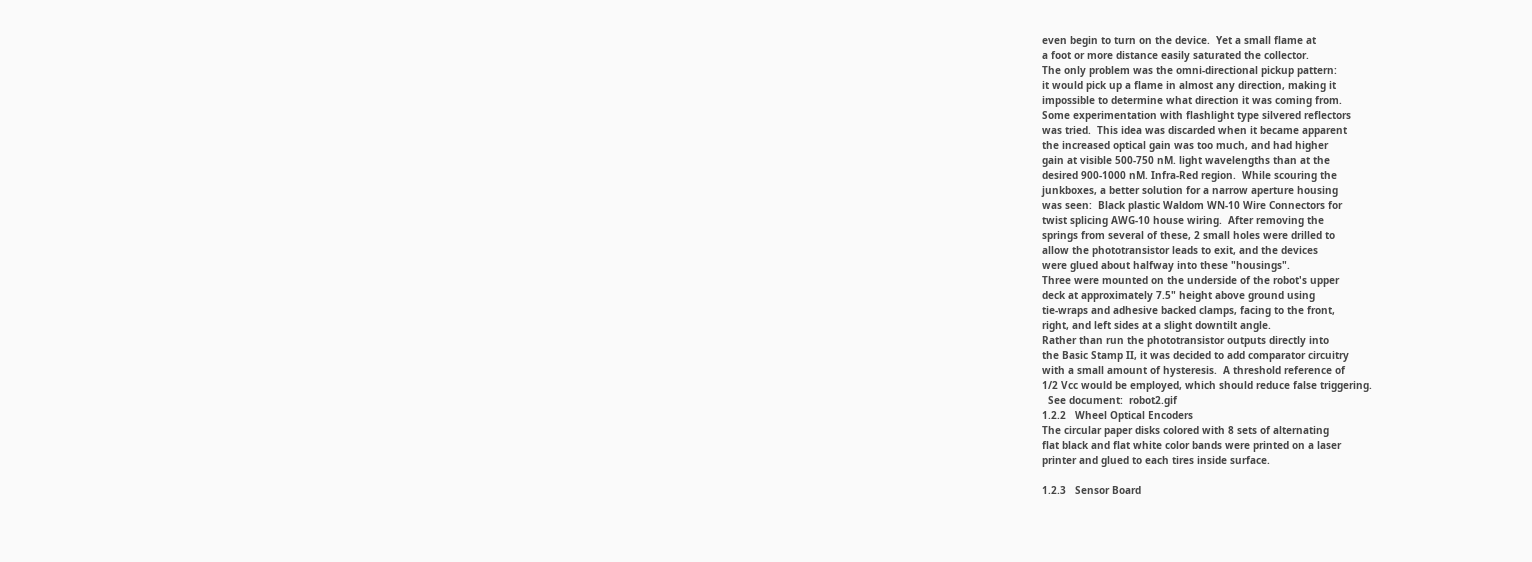even begin to turn on the device.  Yet a small flame at
a foot or more distance easily saturated the collector.
The only problem was the omni-directional pickup pattern:
it would pick up a flame in almost any direction, making it
impossible to determine what direction it was coming from.
Some experimentation with flashlight type silvered reflectors
was tried.  This idea was discarded when it became apparent
the increased optical gain was too much, and had higher
gain at visible 500-750 nM. light wavelengths than at the
desired 900-1000 nM. Infra-Red region.  While scouring the
junkboxes, a better solution for a narrow aperture housing
was seen:  Black plastic Waldom WN-10 Wire Connectors for
twist splicing AWG-10 house wiring.  After removing the
springs from several of these, 2 small holes were drilled to
allow the phototransistor leads to exit, and the devices
were glued about halfway into these "housings".
Three were mounted on the underside of the robot's upper
deck at approximately 7.5" height above ground using
tie-wraps and adhesive backed clamps, facing to the front,
right, and left sides at a slight downtilt angle.
Rather than run the phototransistor outputs directly into
the Basic Stamp II, it was decided to add comparator circuitry
with a small amount of hysteresis.  A threshold reference of
1/2 Vcc would be employed, which should reduce false triggering.
  See document:  robot2.gif
1.2.2   Wheel Optical Encoders
The circular paper disks colored with 8 sets of alternating
flat black and flat white color bands were printed on a laser
printer and glued to each tires inside surface.

1.2.3   Sensor Board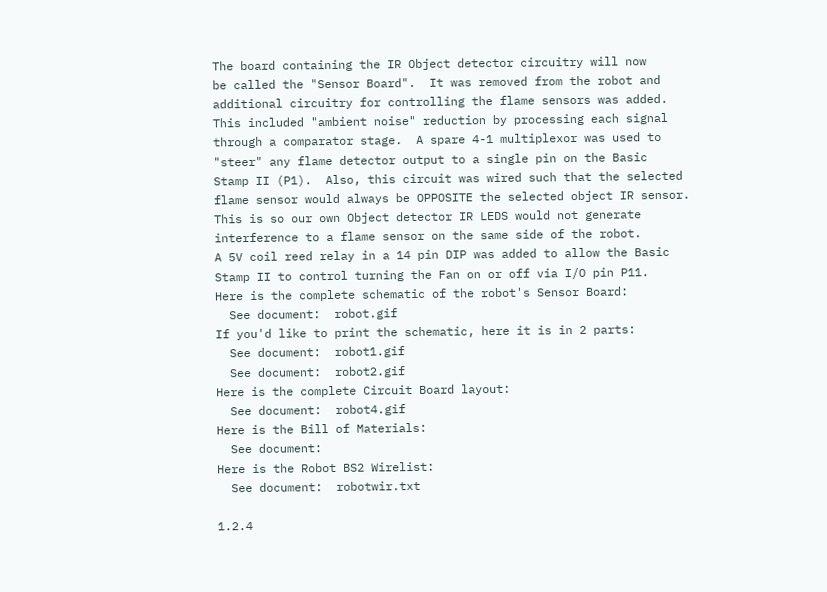The board containing the IR Object detector circuitry will now
be called the "Sensor Board".  It was removed from the robot and
additional circuitry for controlling the flame sensors was added.
This included "ambient noise" reduction by processing each signal
through a comparator stage.  A spare 4-1 multiplexor was used to
"steer" any flame detector output to a single pin on the Basic
Stamp II (P1).  Also, this circuit was wired such that the selected
flame sensor would always be OPPOSITE the selected object IR sensor.
This is so our own Object detector IR LEDS would not generate
interference to a flame sensor on the same side of the robot.
A 5V coil reed relay in a 14 pin DIP was added to allow the Basic
Stamp II to control turning the Fan on or off via I/O pin P11.
Here is the complete schematic of the robot's Sensor Board:
  See document:  robot.gif
If you'd like to print the schematic, here it is in 2 parts:
  See document:  robot1.gif
  See document:  robot2.gif
Here is the complete Circuit Board layout:
  See document:  robot4.gif
Here is the Bill of Materials:
  See document:
Here is the Robot BS2 Wirelist:
  See document:  robotwir.txt

1.2.4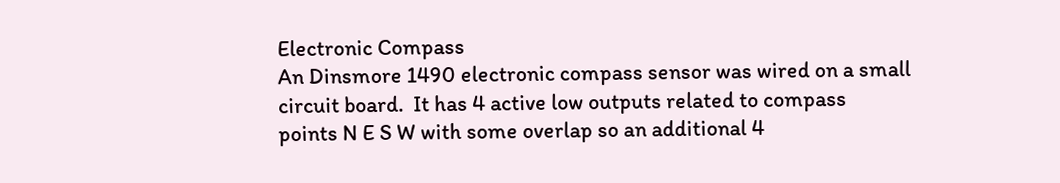Electronic Compass
An Dinsmore 1490 electronic compass sensor was wired on a small
circuit board.  It has 4 active low outputs related to compass
points N E S W with some overlap so an additional 4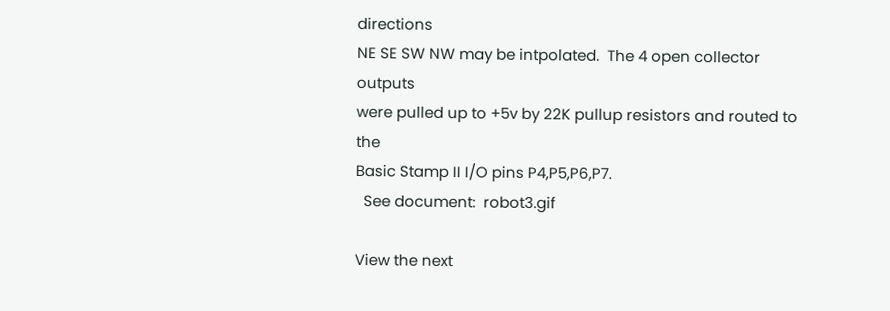directions
NE SE SW NW may be intpolated.  The 4 open collector outputs
were pulled up to +5v by 22K pullup resistors and routed to the
Basic Stamp II I/O pins P4,P5,P6,P7.
  See document:  robot3.gif

View the next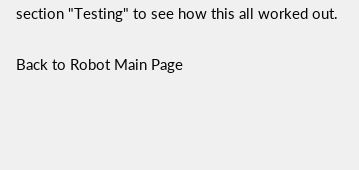section "Testing" to see how this all worked out.

Back to Robot Main Page